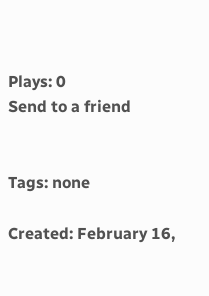Plays: 0
Send to a friend


Tags: none

Created: February 16,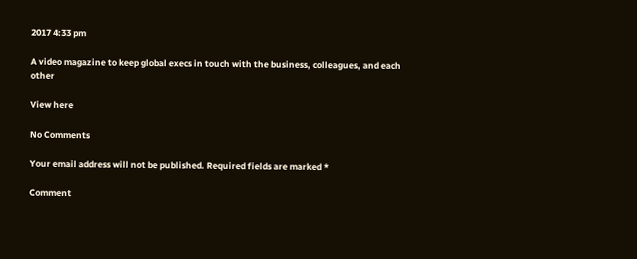2017 4:33 pm

A video magazine to keep global execs in touch with the business, colleagues, and each other

View here

No Comments

Your email address will not be published. Required fields are marked *

Comment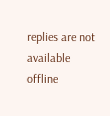replies are not available offline